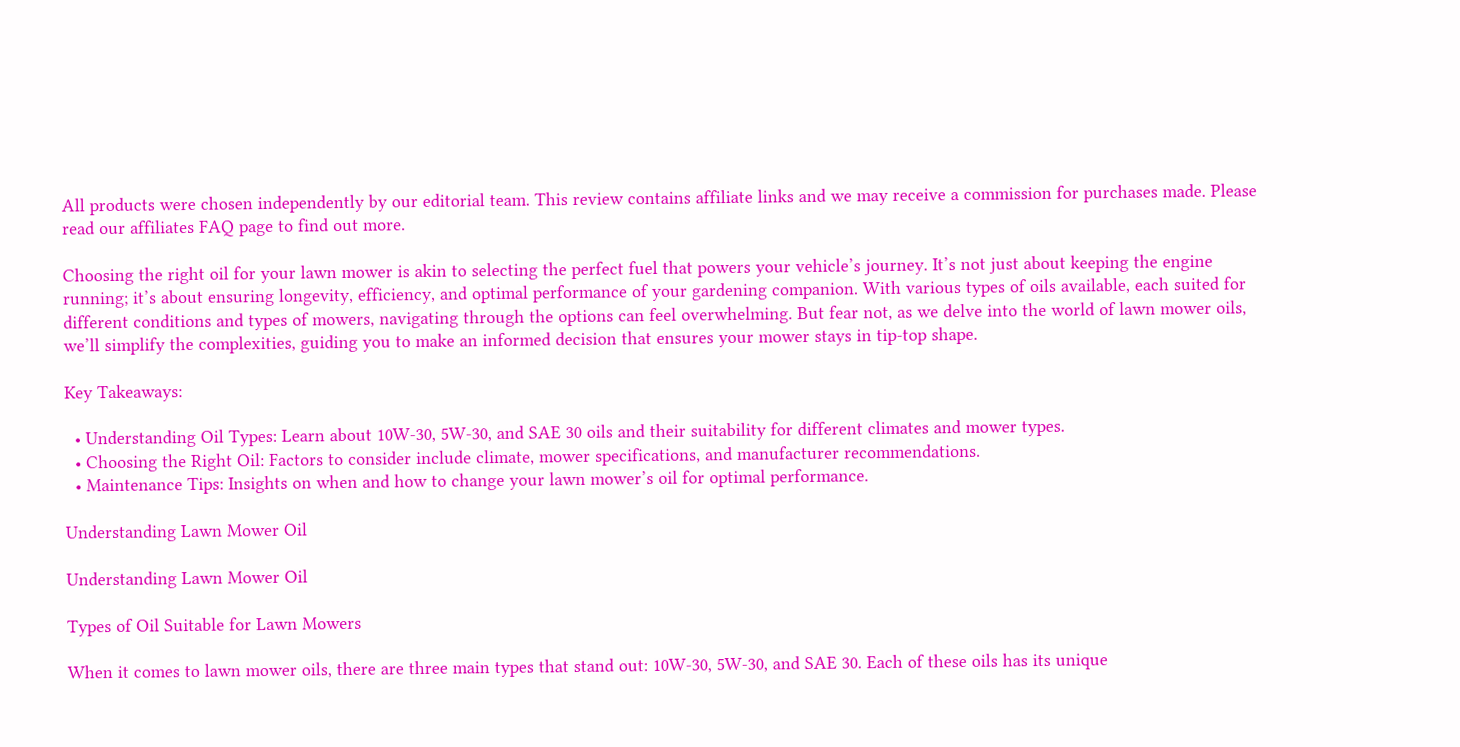All products were chosen independently by our editorial team. This review contains affiliate links and we may receive a commission for purchases made. Please read our affiliates FAQ page to find out more.

Choosing the right oil for your lawn mower is akin to selecting the perfect fuel that powers your vehicle’s journey. It’s not just about keeping the engine running; it’s about ensuring longevity, efficiency, and optimal performance of your gardening companion. With various types of oils available, each suited for different conditions and types of mowers, navigating through the options can feel overwhelming. But fear not, as we delve into the world of lawn mower oils, we’ll simplify the complexities, guiding you to make an informed decision that ensures your mower stays in tip-top shape.

Key Takeaways:

  • Understanding Oil Types: Learn about 10W-30, 5W-30, and SAE 30 oils and their suitability for different climates and mower types.
  • Choosing the Right Oil: Factors to consider include climate, mower specifications, and manufacturer recommendations.
  • Maintenance Tips: Insights on when and how to change your lawn mower’s oil for optimal performance.

Understanding Lawn Mower Oil

Understanding Lawn Mower Oil

Types of Oil Suitable for Lawn Mowers

When it comes to lawn mower oils, there are three main types that stand out: 10W-30, 5W-30, and SAE 30. Each of these oils has its unique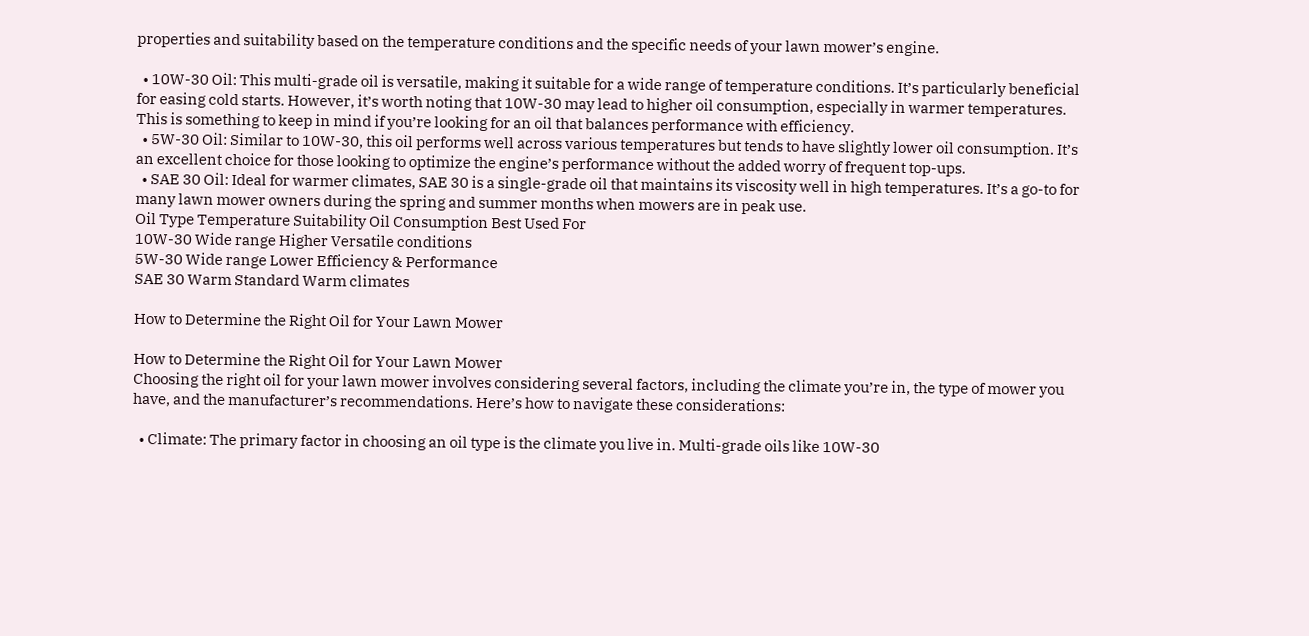properties and suitability based on the temperature conditions and the specific needs of your lawn mower’s engine.

  • 10W-30 Oil: This multi-grade oil is versatile, making it suitable for a wide range of temperature conditions. It’s particularly beneficial for easing cold starts. However, it’s worth noting that 10W-30 may lead to higher oil consumption, especially in warmer temperatures. This is something to keep in mind if you’re looking for an oil that balances performance with efficiency.
  • 5W-30 Oil: Similar to 10W-30, this oil performs well across various temperatures but tends to have slightly lower oil consumption. It’s an excellent choice for those looking to optimize the engine’s performance without the added worry of frequent top-ups.
  • SAE 30 Oil: Ideal for warmer climates, SAE 30 is a single-grade oil that maintains its viscosity well in high temperatures. It’s a go-to for many lawn mower owners during the spring and summer months when mowers are in peak use.
Oil Type Temperature Suitability Oil Consumption Best Used For
10W-30 Wide range Higher Versatile conditions
5W-30 Wide range Lower Efficiency & Performance
SAE 30 Warm Standard Warm climates

How to Determine the Right Oil for Your Lawn Mower

How to Determine the Right Oil for Your Lawn Mower
Choosing the right oil for your lawn mower involves considering several factors, including the climate you’re in, the type of mower you have, and the manufacturer’s recommendations. Here’s how to navigate these considerations:

  • Climate: The primary factor in choosing an oil type is the climate you live in. Multi-grade oils like 10W-30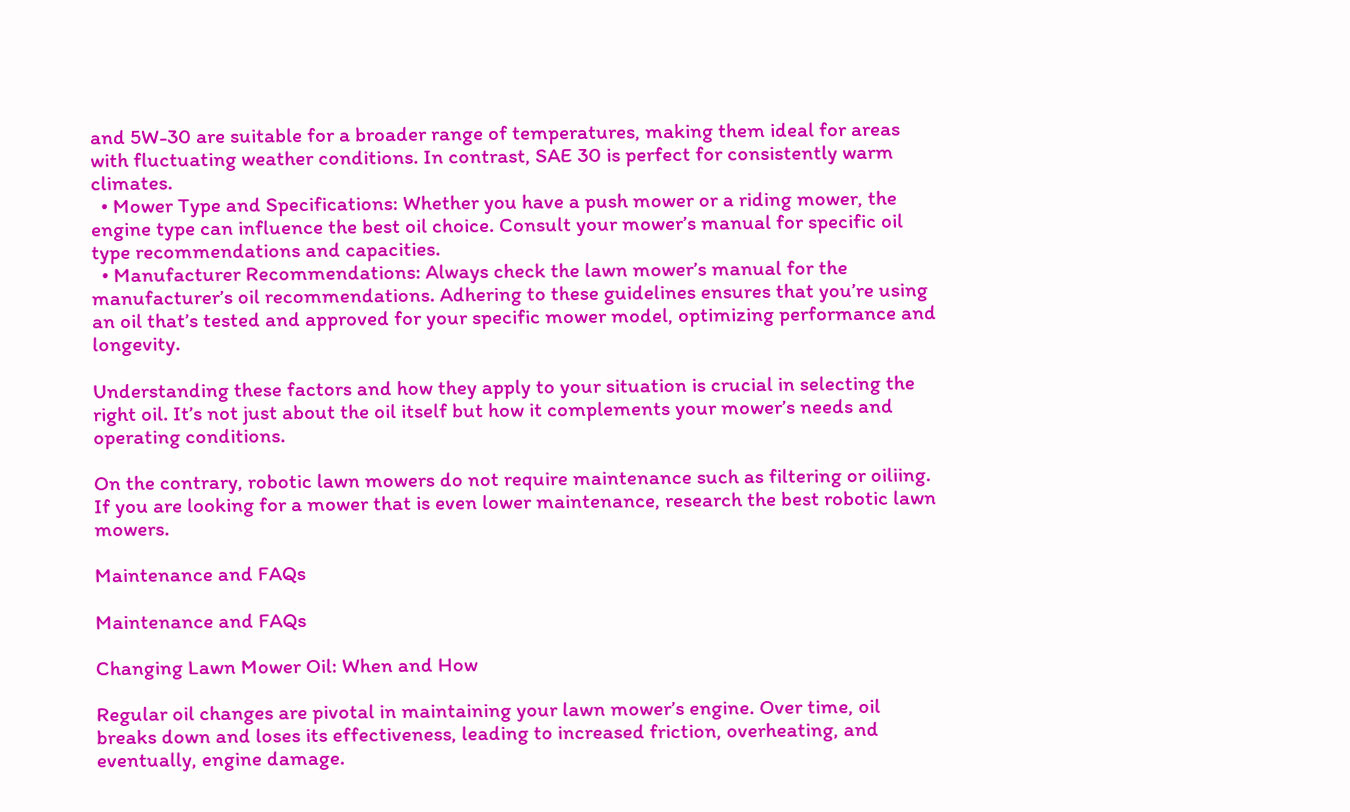and 5W-30 are suitable for a broader range of temperatures, making them ideal for areas with fluctuating weather conditions. In contrast, SAE 30 is perfect for consistently warm climates.
  • Mower Type and Specifications: Whether you have a push mower or a riding mower, the engine type can influence the best oil choice. Consult your mower’s manual for specific oil type recommendations and capacities.
  • Manufacturer Recommendations: Always check the lawn mower’s manual for the manufacturer’s oil recommendations. Adhering to these guidelines ensures that you’re using an oil that’s tested and approved for your specific mower model, optimizing performance and longevity.

Understanding these factors and how they apply to your situation is crucial in selecting the right oil. It’s not just about the oil itself but how it complements your mower’s needs and operating conditions.

On the contrary, robotic lawn mowers do not require maintenance such as filtering or oiliing. If you are looking for a mower that is even lower maintenance, research the best robotic lawn mowers.

Maintenance and FAQs

Maintenance and FAQs

Changing Lawn Mower Oil: When and How

Regular oil changes are pivotal in maintaining your lawn mower’s engine. Over time, oil breaks down and loses its effectiveness, leading to increased friction, overheating, and eventually, engine damage.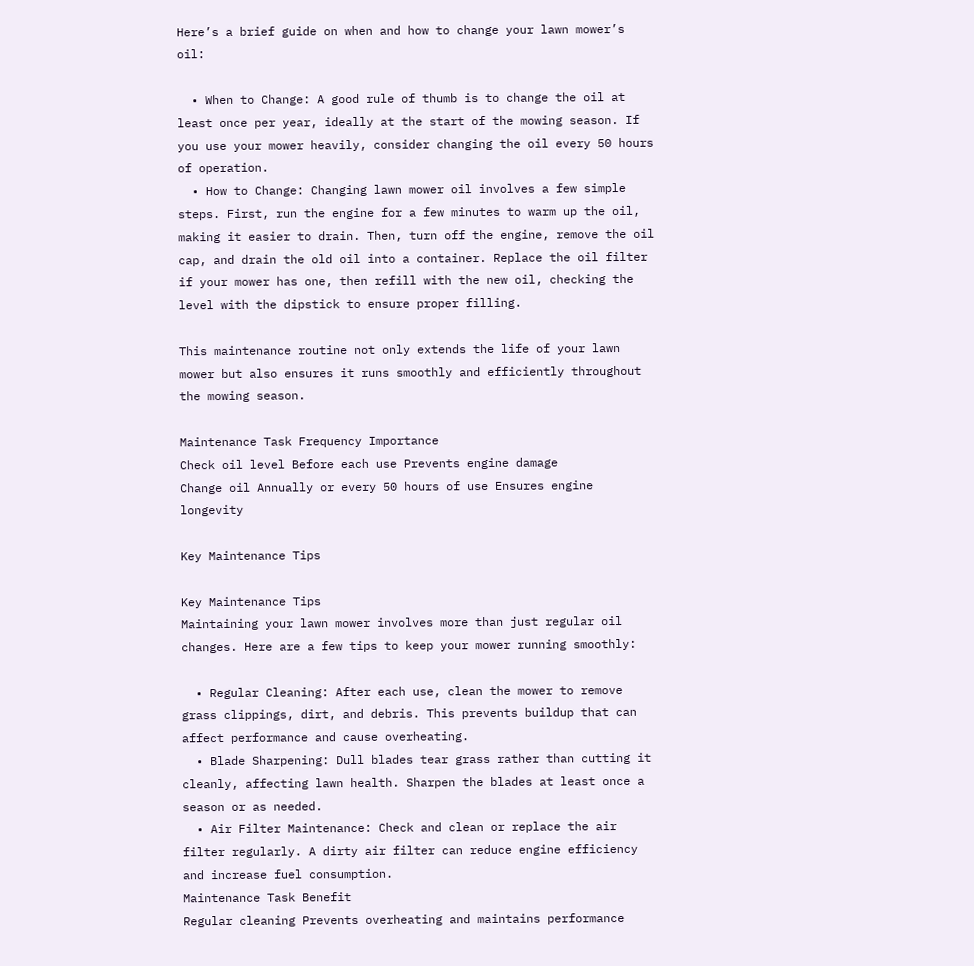Here’s a brief guide on when and how to change your lawn mower’s oil:

  • When to Change: A good rule of thumb is to change the oil at least once per year, ideally at the start of the mowing season. If you use your mower heavily, consider changing the oil every 50 hours of operation.
  • How to Change: Changing lawn mower oil involves a few simple steps. First, run the engine for a few minutes to warm up the oil, making it easier to drain. Then, turn off the engine, remove the oil cap, and drain the old oil into a container. Replace the oil filter if your mower has one, then refill with the new oil, checking the level with the dipstick to ensure proper filling.

This maintenance routine not only extends the life of your lawn mower but also ensures it runs smoothly and efficiently throughout the mowing season.

Maintenance Task Frequency Importance
Check oil level Before each use Prevents engine damage
Change oil Annually or every 50 hours of use Ensures engine longevity

Key Maintenance Tips

Key Maintenance Tips
Maintaining your lawn mower involves more than just regular oil changes. Here are a few tips to keep your mower running smoothly:

  • Regular Cleaning: After each use, clean the mower to remove grass clippings, dirt, and debris. This prevents buildup that can affect performance and cause overheating.
  • Blade Sharpening: Dull blades tear grass rather than cutting it cleanly, affecting lawn health. Sharpen the blades at least once a season or as needed.
  • Air Filter Maintenance: Check and clean or replace the air filter regularly. A dirty air filter can reduce engine efficiency and increase fuel consumption.
Maintenance Task Benefit
Regular cleaning Prevents overheating and maintains performance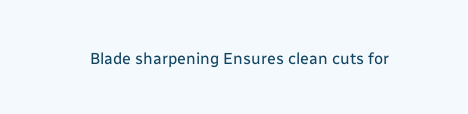Blade sharpening Ensures clean cuts for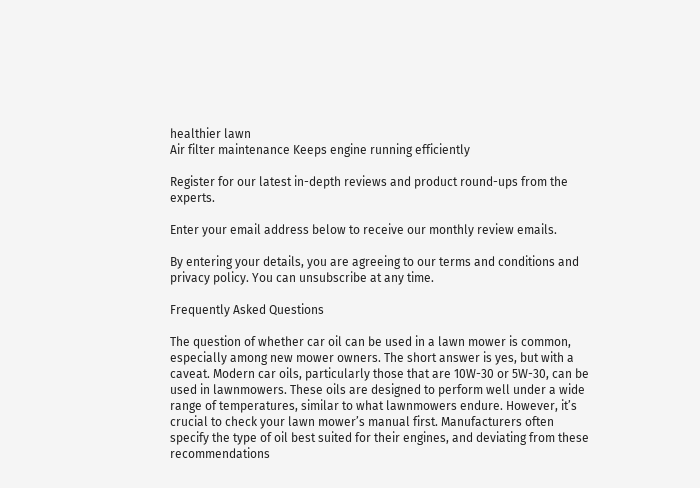healthier lawn
Air filter maintenance Keeps engine running efficiently

Register for our latest in-depth reviews and product round-ups from the experts.

Enter your email address below to receive our monthly review emails.

By entering your details, you are agreeing to our terms and conditions and privacy policy. You can unsubscribe at any time.

Frequently Asked Questions

The question of whether car oil can be used in a lawn mower is common, especially among new mower owners. The short answer is yes, but with a caveat. Modern car oils, particularly those that are 10W-30 or 5W-30, can be used in lawnmowers. These oils are designed to perform well under a wide range of temperatures, similar to what lawnmowers endure. However, it’s crucial to check your lawn mower’s manual first. Manufacturers often specify the type of oil best suited for their engines, and deviating from these recommendations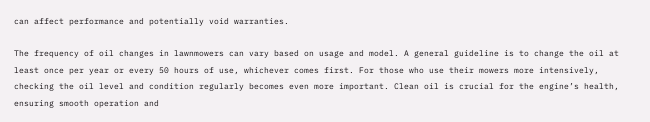can affect performance and potentially void warranties.

The frequency of oil changes in lawnmowers can vary based on usage and model. A general guideline is to change the oil at least once per year or every 50 hours of use, whichever comes first. For those who use their mowers more intensively, checking the oil level and condition regularly becomes even more important. Clean oil is crucial for the engine’s health, ensuring smooth operation and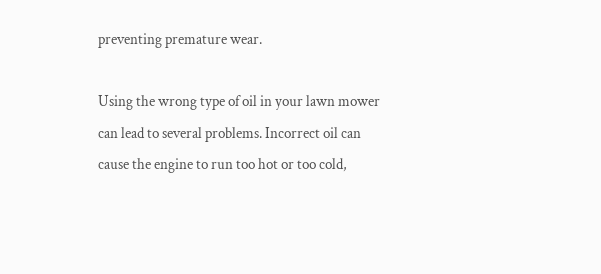preventing premature wear.

Using the wrong type of oil in your lawn mower can lead to several problems. Incorrect oil can cause the engine to run too hot or too cold,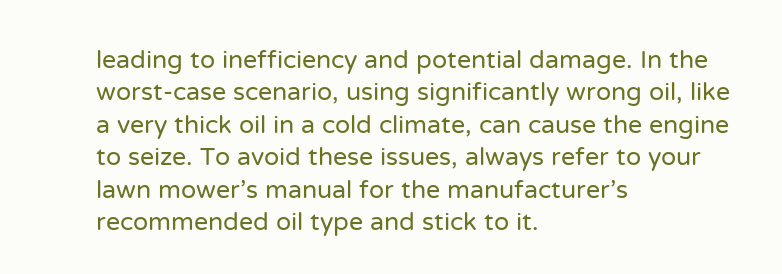leading to inefficiency and potential damage. In the worst-case scenario, using significantly wrong oil, like a very thick oil in a cold climate, can cause the engine to seize. To avoid these issues, always refer to your lawn mower’s manual for the manufacturer’s recommended oil type and stick to it.